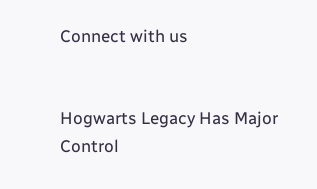Connect with us


Hogwarts Legacy Has Major Control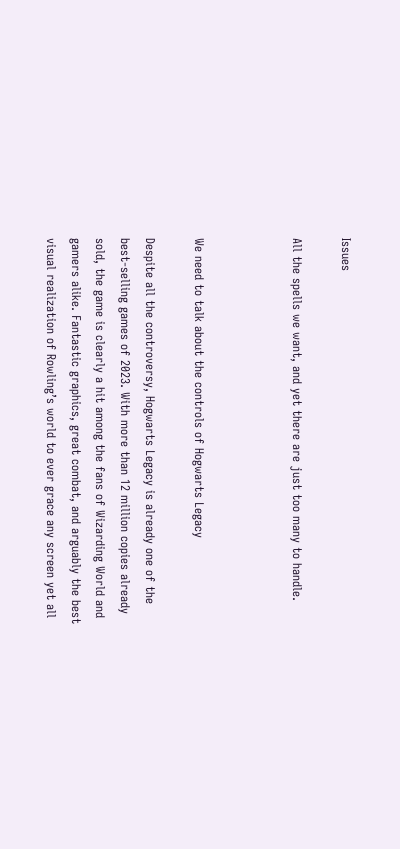Issues

All the spells we want, and yet there are just too many to handle.



We need to talk about the controls of Hogwarts Legacy

Despite all the controversy, Hogwarts Legacy is already one of the best-selling games of 2023. With more than 12 million copies already sold, the game is clearly a hit among the fans of Wizarding World and gamers alike. Fantastic graphics, great combat, and arguably the best visual realization of Rowling’s world to ever grace any screen yet all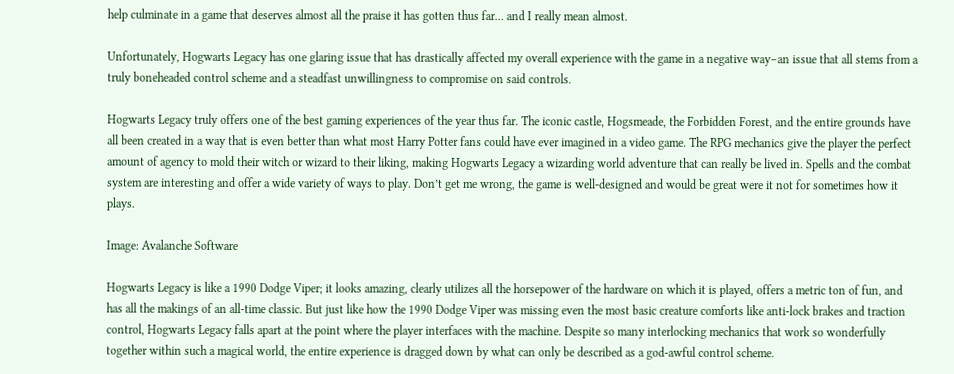help culminate in a game that deserves almost all the praise it has gotten thus far… and I really mean almost.

Unfortunately, Hogwarts Legacy has one glaring issue that has drastically affected my overall experience with the game in a negative way–an issue that all stems from a truly boneheaded control scheme and a steadfast unwillingness to compromise on said controls.

Hogwarts Legacy truly offers one of the best gaming experiences of the year thus far. The iconic castle, Hogsmeade, the Forbidden Forest, and the entire grounds have all been created in a way that is even better than what most Harry Potter fans could have ever imagined in a video game. The RPG mechanics give the player the perfect amount of agency to mold their witch or wizard to their liking, making Hogwarts Legacy a wizarding world adventure that can really be lived in. Spells and the combat system are interesting and offer a wide variety of ways to play. Don’t get me wrong, the game is well-designed and would be great were it not for sometimes how it plays.

Image: Avalanche Software

Hogwarts Legacy is like a 1990 Dodge Viper; it looks amazing, clearly utilizes all the horsepower of the hardware on which it is played, offers a metric ton of fun, and has all the makings of an all-time classic. But just like how the 1990 Dodge Viper was missing even the most basic creature comforts like anti-lock brakes and traction control, Hogwarts Legacy falls apart at the point where the player interfaces with the machine. Despite so many interlocking mechanics that work so wonderfully together within such a magical world, the entire experience is dragged down by what can only be described as a god-awful control scheme.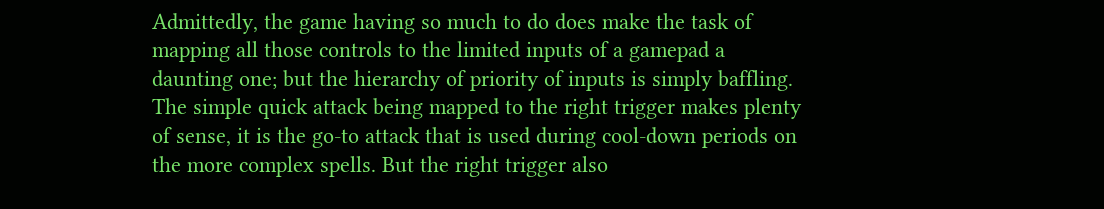Admittedly, the game having so much to do does make the task of mapping all those controls to the limited inputs of a gamepad a daunting one; but the hierarchy of priority of inputs is simply baffling. The simple quick attack being mapped to the right trigger makes plenty of sense, it is the go-to attack that is used during cool-down periods on the more complex spells. But the right trigger also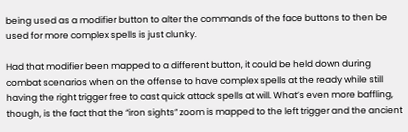being used as a modifier button to alter the commands of the face buttons to then be used for more complex spells is just clunky.

Had that modifier been mapped to a different button, it could be held down during combat scenarios when on the offense to have complex spells at the ready while still having the right trigger free to cast quick attack spells at will. What’s even more baffling, though, is the fact that the “iron sights” zoom is mapped to the left trigger and the ancient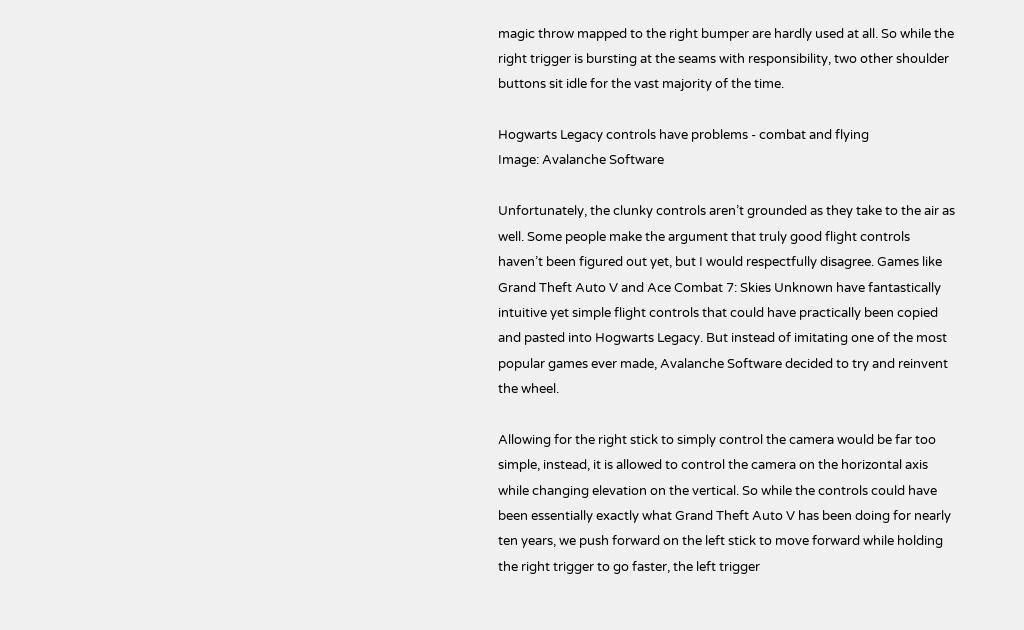magic throw mapped to the right bumper are hardly used at all. So while the right trigger is bursting at the seams with responsibility, two other shoulder buttons sit idle for the vast majority of the time.

Hogwarts Legacy controls have problems - combat and flying
Image: Avalanche Software

Unfortunately, the clunky controls aren’t grounded as they take to the air as well. Some people make the argument that truly good flight controls haven’t been figured out yet, but I would respectfully disagree. Games like Grand Theft Auto V and Ace Combat 7: Skies Unknown have fantastically intuitive yet simple flight controls that could have practically been copied and pasted into Hogwarts Legacy. But instead of imitating one of the most popular games ever made, Avalanche Software decided to try and reinvent the wheel.

Allowing for the right stick to simply control the camera would be far too simple, instead, it is allowed to control the camera on the horizontal axis while changing elevation on the vertical. So while the controls could have been essentially exactly what Grand Theft Auto V has been doing for nearly ten years, we push forward on the left stick to move forward while holding the right trigger to go faster, the left trigger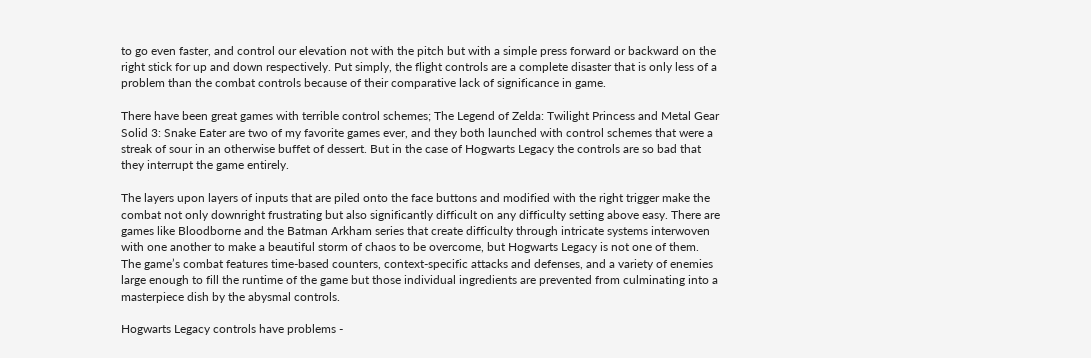to go even faster, and control our elevation not with the pitch but with a simple press forward or backward on the right stick for up and down respectively. Put simply, the flight controls are a complete disaster that is only less of a problem than the combat controls because of their comparative lack of significance in game.

There have been great games with terrible control schemes; The Legend of Zelda: Twilight Princess and Metal Gear Solid 3: Snake Eater are two of my favorite games ever, and they both launched with control schemes that were a streak of sour in an otherwise buffet of dessert. But in the case of Hogwarts Legacy the controls are so bad that they interrupt the game entirely.

The layers upon layers of inputs that are piled onto the face buttons and modified with the right trigger make the combat not only downright frustrating but also significantly difficult on any difficulty setting above easy. There are games like Bloodborne and the Batman Arkham series that create difficulty through intricate systems interwoven with one another to make a beautiful storm of chaos to be overcome, but Hogwarts Legacy is not one of them. The game’s combat features time-based counters, context-specific attacks and defenses, and a variety of enemies large enough to fill the runtime of the game but those individual ingredients are prevented from culminating into a masterpiece dish by the abysmal controls.

Hogwarts Legacy controls have problems -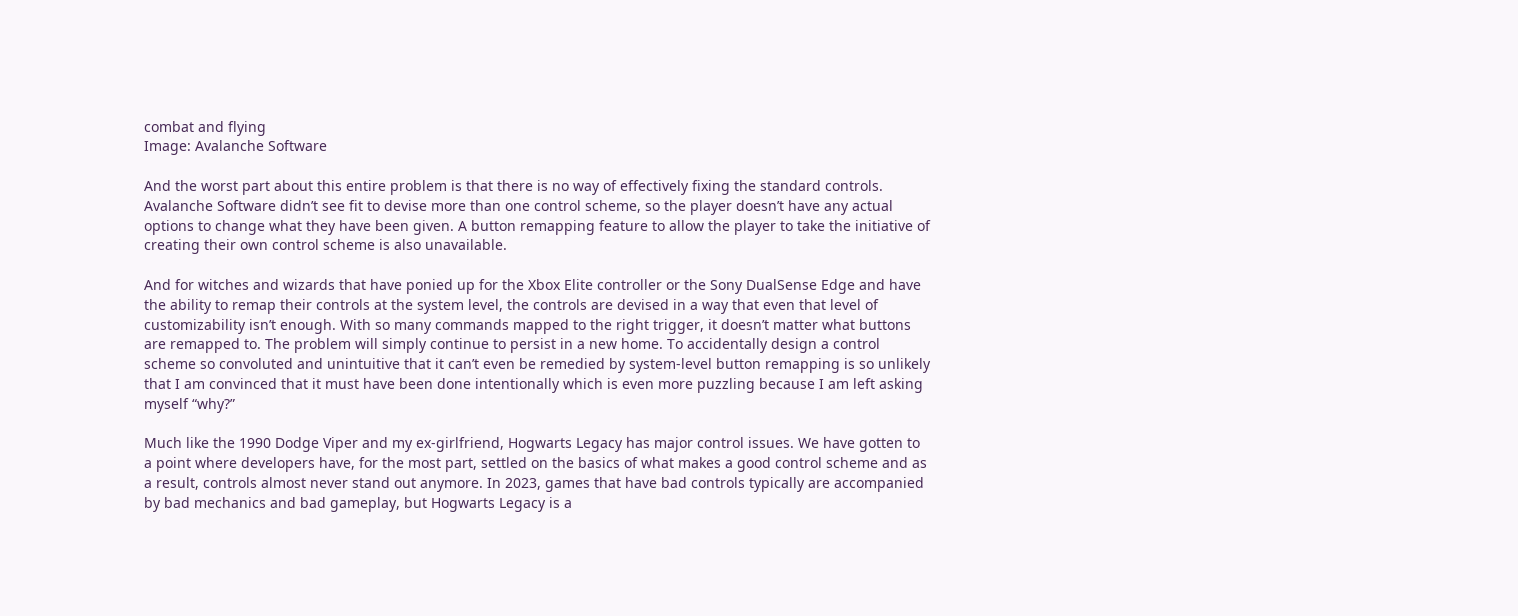combat and flying
Image: Avalanche Software

And the worst part about this entire problem is that there is no way of effectively fixing the standard controls. Avalanche Software didn’t see fit to devise more than one control scheme, so the player doesn’t have any actual options to change what they have been given. A button remapping feature to allow the player to take the initiative of creating their own control scheme is also unavailable.

And for witches and wizards that have ponied up for the Xbox Elite controller or the Sony DualSense Edge and have the ability to remap their controls at the system level, the controls are devised in a way that even that level of customizability isn’t enough. With so many commands mapped to the right trigger, it doesn’t matter what buttons are remapped to. The problem will simply continue to persist in a new home. To accidentally design a control scheme so convoluted and unintuitive that it can’t even be remedied by system-level button remapping is so unlikely that I am convinced that it must have been done intentionally which is even more puzzling because I am left asking myself “why?”

Much like the 1990 Dodge Viper and my ex-girlfriend, Hogwarts Legacy has major control issues. We have gotten to a point where developers have, for the most part, settled on the basics of what makes a good control scheme and as a result, controls almost never stand out anymore. In 2023, games that have bad controls typically are accompanied by bad mechanics and bad gameplay, but Hogwarts Legacy is a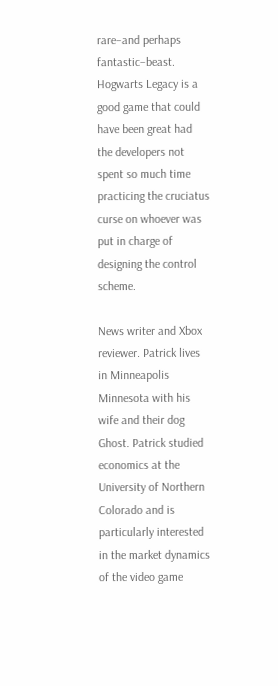rare–and perhaps fantastic–beast. Hogwarts Legacy is a good game that could have been great had the developers not spent so much time practicing the cruciatus curse on whoever was put in charge of designing the control scheme.

News writer and Xbox reviewer. Patrick lives in Minneapolis Minnesota with his wife and their dog Ghost. Patrick studied economics at the University of Northern Colorado and is particularly interested in the market dynamics of the video game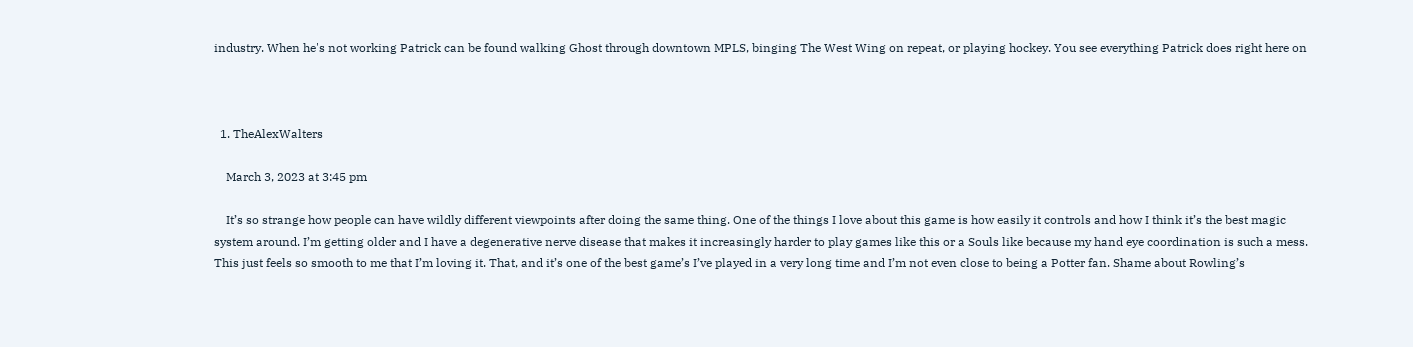industry. When he's not working Patrick can be found walking Ghost through downtown MPLS, binging The West Wing on repeat, or playing hockey. You see everything Patrick does right here on



  1. TheAlexWalters

    March 3, 2023 at 3:45 pm

    It’s so strange how people can have wildly different viewpoints after doing the same thing. One of the things I love about this game is how easily it controls and how I think it’s the best magic system around. I’m getting older and I have a degenerative nerve disease that makes it increasingly harder to play games like this or a Souls like because my hand eye coordination is such a mess. This just feels so smooth to me that I’m loving it. That, and it’s one of the best game’s I’ve played in a very long time and I’m not even close to being a Potter fan. Shame about Rowling’s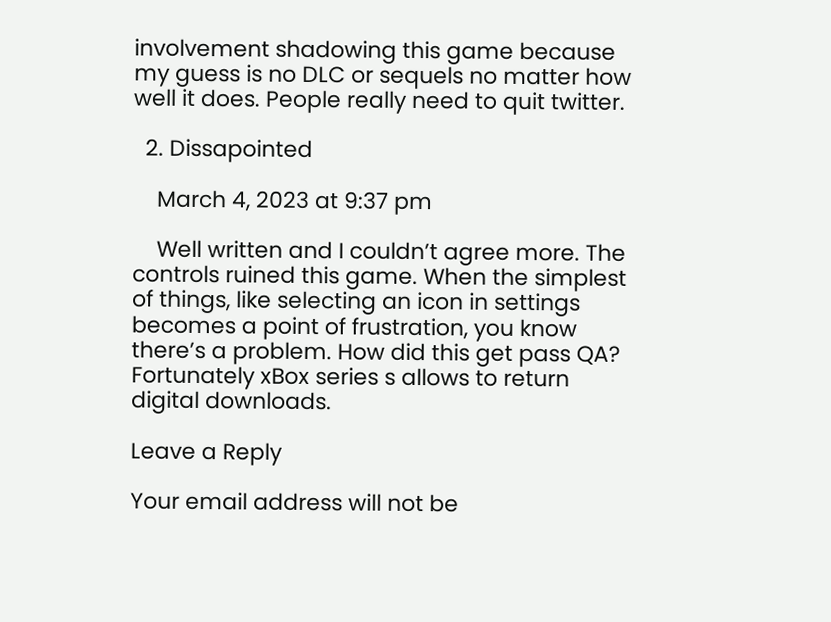involvement shadowing this game because my guess is no DLC or sequels no matter how well it does. People really need to quit twitter.

  2. Dissapointed

    March 4, 2023 at 9:37 pm

    Well written and I couldn’t agree more. The controls ruined this game. When the simplest of things, like selecting an icon in settings becomes a point of frustration, you know there’s a problem. How did this get pass QA? Fortunately xBox series s allows to return digital downloads.

Leave a Reply

Your email address will not be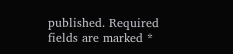published. Required fields are marked *